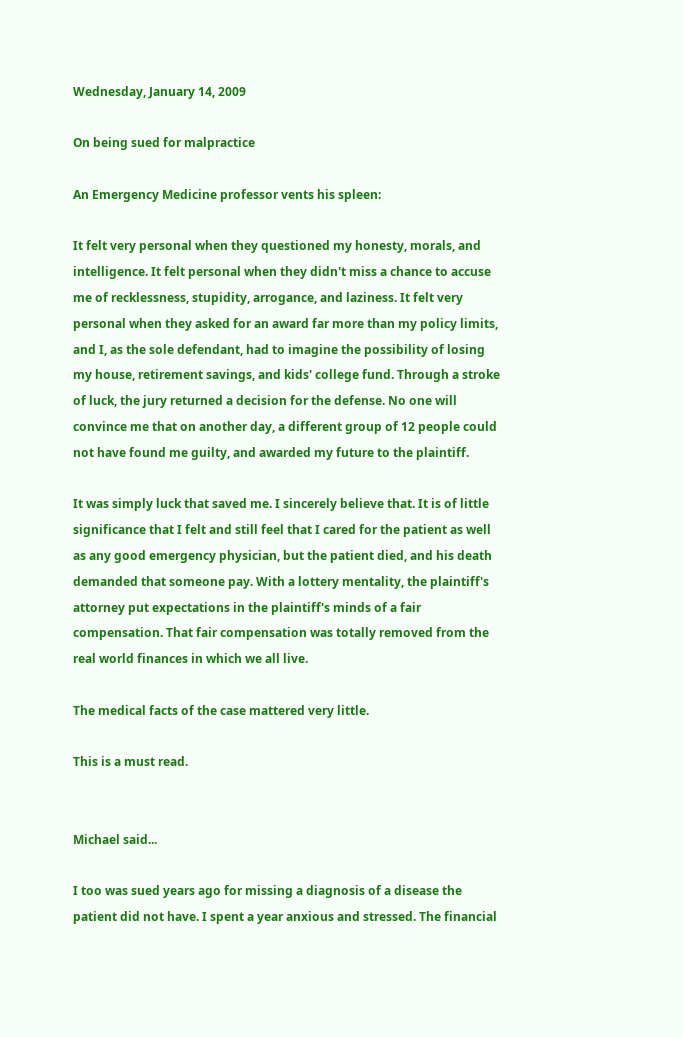Wednesday, January 14, 2009

On being sued for malpractice

An Emergency Medicine professor vents his spleen:

It felt very personal when they questioned my honesty, morals, and intelligence. It felt personal when they didn't miss a chance to accuse me of recklessness, stupidity, arrogance, and laziness. It felt very personal when they asked for an award far more than my policy limits, and I, as the sole defendant, had to imagine the possibility of losing my house, retirement savings, and kids' college fund. Through a stroke of luck, the jury returned a decision for the defense. No one will convince me that on another day, a different group of 12 people could not have found me guilty, and awarded my future to the plaintiff.

It was simply luck that saved me. I sincerely believe that. It is of little significance that I felt and still feel that I cared for the patient as well as any good emergency physician, but the patient died, and his death demanded that someone pay. With a lottery mentality, the plaintiff's attorney put expectations in the plaintiff's minds of a fair compensation. That fair compensation was totally removed from the real world finances in which we all live.

The medical facts of the case mattered very little.

This is a must read.


Michael said...

I too was sued years ago for missing a diagnosis of a disease the patient did not have. I spent a year anxious and stressed. The financial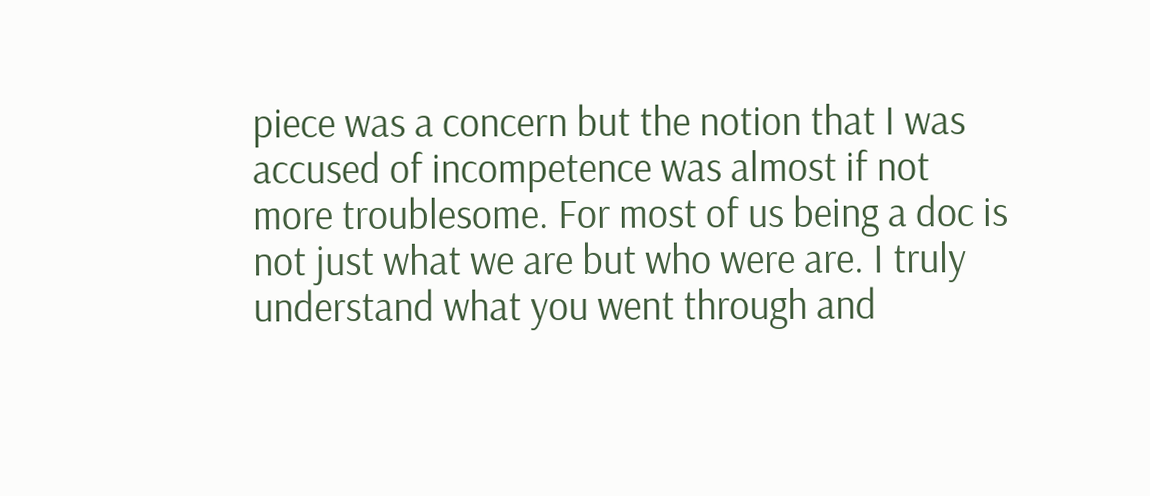piece was a concern but the notion that I was accused of incompetence was almost if not more troublesome. For most of us being a doc is not just what we are but who were are. I truly understand what you went through and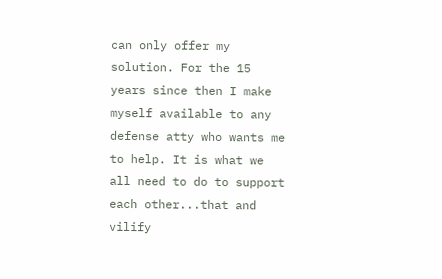can only offer my solution. For the 15 years since then I make myself available to any defense atty who wants me to help. It is what we all need to do to support each other...that and vilify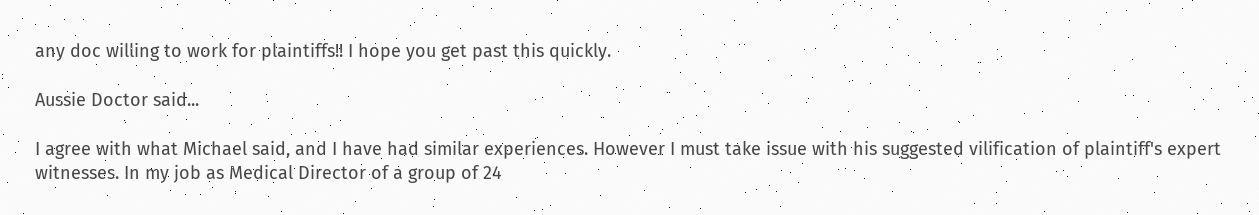any doc willing to work for plaintiffs!! I hope you get past this quickly.

Aussie Doctor said...

I agree with what Michael said, and I have had similar experiences. However I must take issue with his suggested vilification of plaintiff's expert witnesses. In my job as Medical Director of a group of 24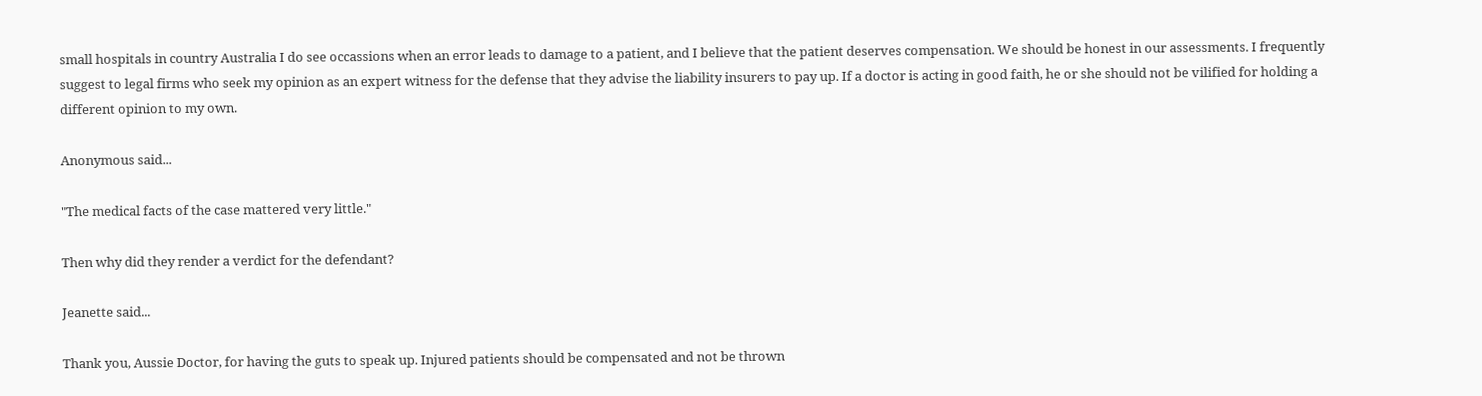small hospitals in country Australia I do see occassions when an error leads to damage to a patient, and I believe that the patient deserves compensation. We should be honest in our assessments. I frequently suggest to legal firms who seek my opinion as an expert witness for the defense that they advise the liability insurers to pay up. If a doctor is acting in good faith, he or she should not be vilified for holding a different opinion to my own.

Anonymous said...

"The medical facts of the case mattered very little."

Then why did they render a verdict for the defendant?

Jeanette said...

Thank you, Aussie Doctor, for having the guts to speak up. Injured patients should be compensated and not be thrown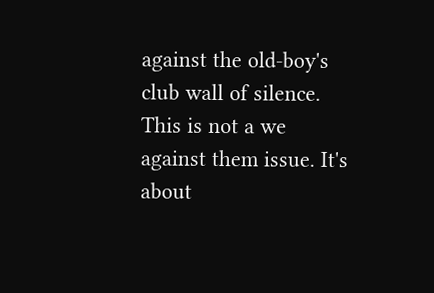against the old-boy's club wall of silence. This is not a we against them issue. It's about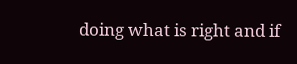doing what is right and if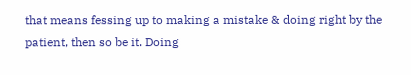that means fessing up to making a mistake & doing right by the patient, then so be it. Doing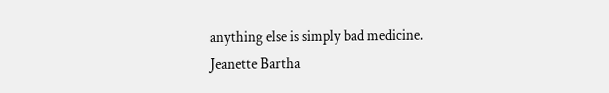anything else is simply bad medicine.
Jeanette Bartha